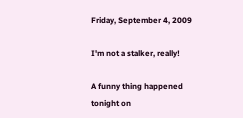Friday, September 4, 2009

I'm not a stalker, really!

A funny thing happened tonight on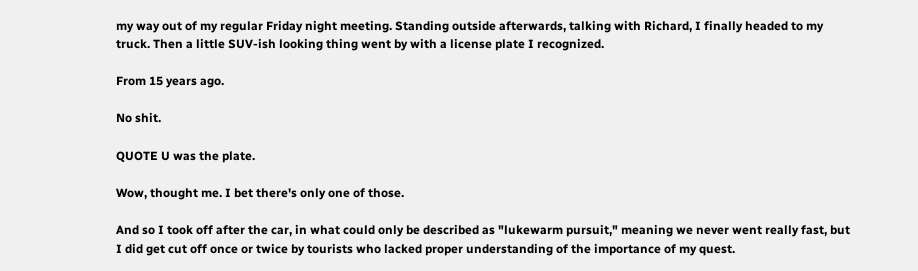my way out of my regular Friday night meeting. Standing outside afterwards, talking with Richard, I finally headed to my truck. Then a little SUV-ish looking thing went by with a license plate I recognized.

From 15 years ago.

No shit.

QUOTE U was the plate.

Wow, thought me. I bet there's only one of those.

And so I took off after the car, in what could only be described as "lukewarm pursuit," meaning we never went really fast, but I did get cut off once or twice by tourists who lacked proper understanding of the importance of my quest.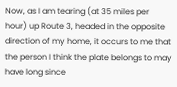Now, as I am tearing (at 35 miles per hour) up Route 3, headed in the opposite direction of my home, it occurs to me that the person I think the plate belongs to may have long since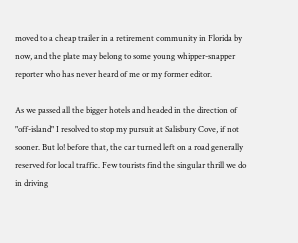moved to a cheap trailer in a retirement community in Florida by now, and the plate may belong to some young whipper-snapper reporter who has never heard of me or my former editor.

As we passed all the bigger hotels and headed in the direction of "off-island" I resolved to stop my pursuit at Salisbury Cove, if not sooner. But lo! before that, the car turned left on a road generally reserved for local traffic. Few tourists find the singular thrill we do in driving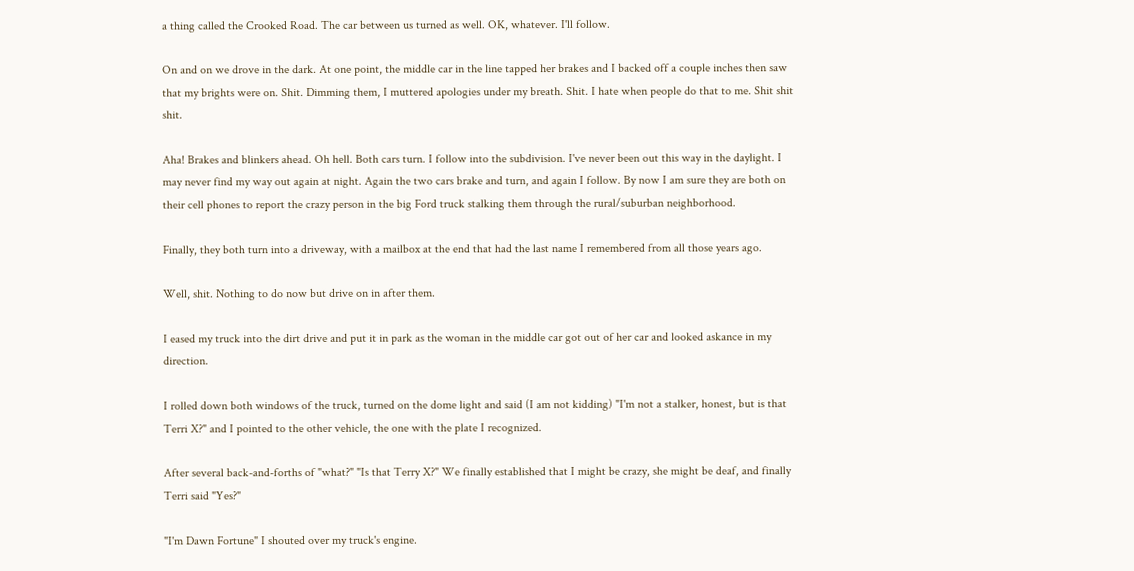a thing called the Crooked Road. The car between us turned as well. OK, whatever. I'll follow.

On and on we drove in the dark. At one point, the middle car in the line tapped her brakes and I backed off a couple inches then saw that my brights were on. Shit. Dimming them, I muttered apologies under my breath. Shit. I hate when people do that to me. Shit shit shit.

Aha! Brakes and blinkers ahead. Oh hell. Both cars turn. I follow into the subdivision. I've never been out this way in the daylight. I may never find my way out again at night. Again the two cars brake and turn, and again I follow. By now I am sure they are both on their cell phones to report the crazy person in the big Ford truck stalking them through the rural/suburban neighborhood.

Finally, they both turn into a driveway, with a mailbox at the end that had the last name I remembered from all those years ago.

Well, shit. Nothing to do now but drive on in after them.

I eased my truck into the dirt drive and put it in park as the woman in the middle car got out of her car and looked askance in my direction.

I rolled down both windows of the truck, turned on the dome light and said (I am not kidding) "I'm not a stalker, honest, but is that Terri X?" and I pointed to the other vehicle, the one with the plate I recognized.

After several back-and-forths of "what?" "Is that Terry X?" We finally established that I might be crazy, she might be deaf, and finally Terri said "Yes?"

"I'm Dawn Fortune" I shouted over my truck's engine.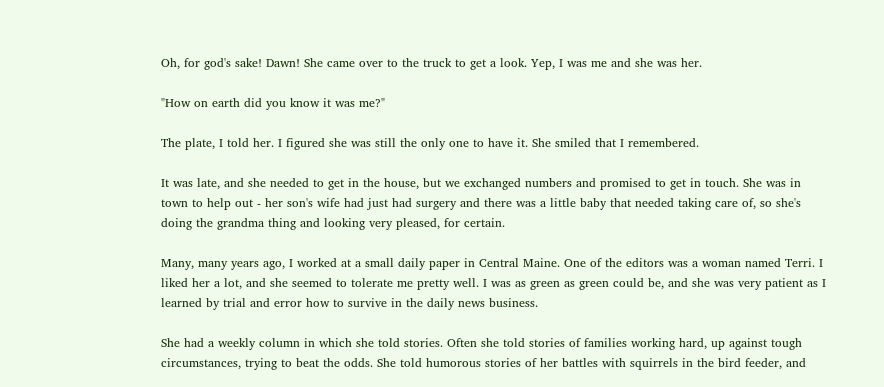Oh, for god's sake! Dawn! She came over to the truck to get a look. Yep, I was me and she was her.

"How on earth did you know it was me?"

The plate, I told her. I figured she was still the only one to have it. She smiled that I remembered.

It was late, and she needed to get in the house, but we exchanged numbers and promised to get in touch. She was in town to help out - her son's wife had just had surgery and there was a little baby that needed taking care of, so she's doing the grandma thing and looking very pleased, for certain.

Many, many years ago, I worked at a small daily paper in Central Maine. One of the editors was a woman named Terri. I liked her a lot, and she seemed to tolerate me pretty well. I was as green as green could be, and she was very patient as I learned by trial and error how to survive in the daily news business.

She had a weekly column in which she told stories. Often she told stories of families working hard, up against tough circumstances, trying to beat the odds. She told humorous stories of her battles with squirrels in the bird feeder, and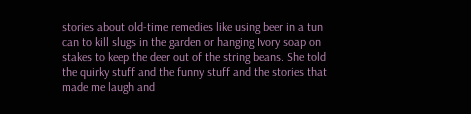stories about old-time remedies like using beer in a tun can to kill slugs in the garden or hanging Ivory soap on stakes to keep the deer out of the string beans. She told the quirky stuff and the funny stuff and the stories that made me laugh and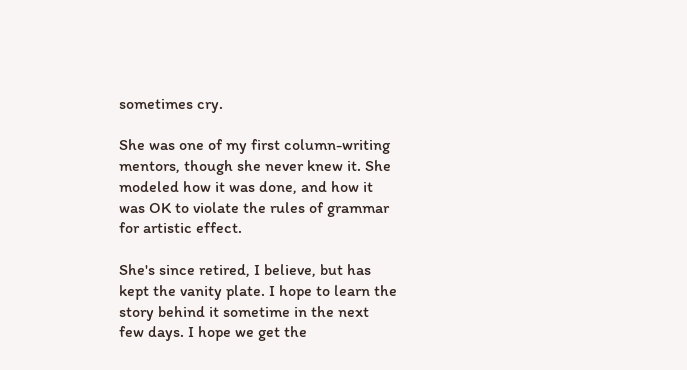sometimes cry.

She was one of my first column-writing mentors, though she never knew it. She modeled how it was done, and how it was OK to violate the rules of grammar for artistic effect.

She's since retired, I believe, but has kept the vanity plate. I hope to learn the story behind it sometime in the next few days. I hope we get the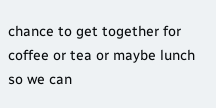chance to get together for coffee or tea or maybe lunch so we can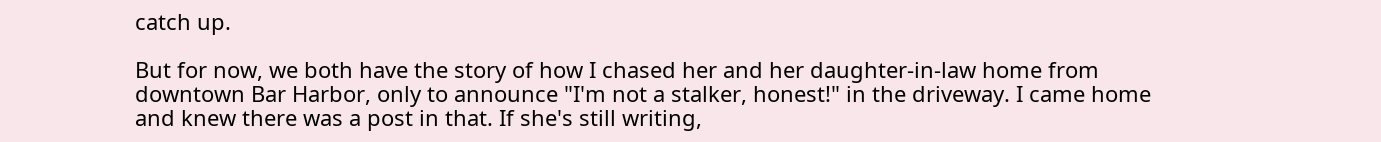catch up.

But for now, we both have the story of how I chased her and her daughter-in-law home from downtown Bar Harbor, only to announce "I'm not a stalker, honest!" in the driveway. I came home and knew there was a post in that. If she's still writing,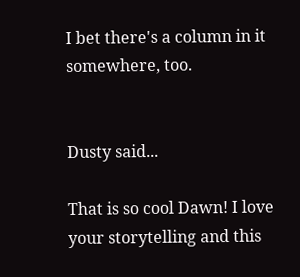I bet there's a column in it somewhere, too.


Dusty said...

That is so cool Dawn! I love your storytelling and this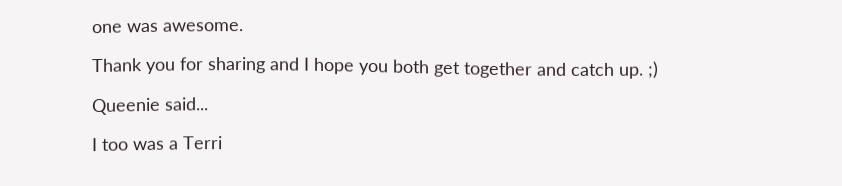one was awesome.

Thank you for sharing and I hope you both get together and catch up. ;)

Queenie said...

I too was a Terri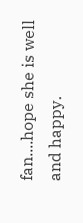fan....hope she is well and happy.